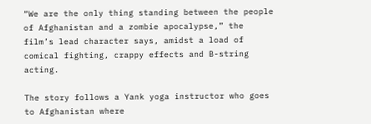“We are the only thing standing between the people of Afghanistan and a zombie apocalypse,” the film’s lead character says, amidst a load of comical fighting, crappy effects and B-string acting.

The story follows a Yank yoga instructor who goes to Afghanistan where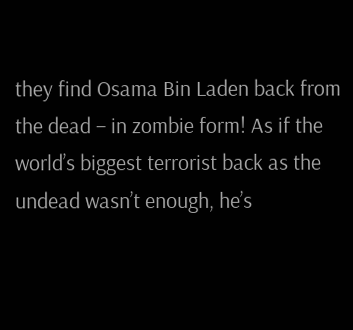they find Osama Bin Laden back from the dead – in zombie form! As if the world’s biggest terrorist back as the undead wasn’t enough, he’s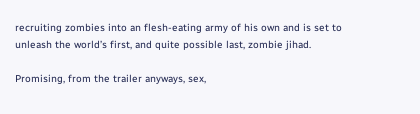recruiting zombies into an flesh-eating army of his own and is set to unleash the world’s first, and quite possible last, zombie jihad.

Promising, from the trailer anyways, sex,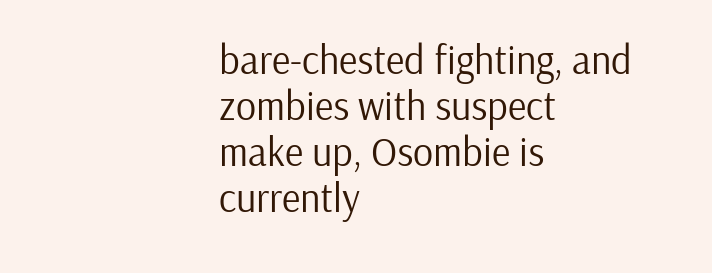bare-chested fighting, and zombies with suspect make up, Osombie is currently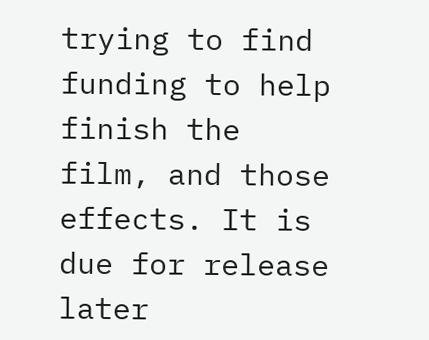trying to find funding to help finish the film, and those effects. It is due for release later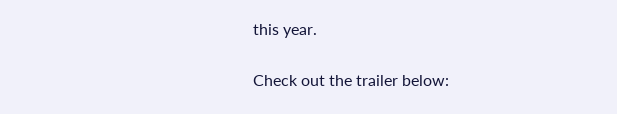this year.

Check out the trailer below: